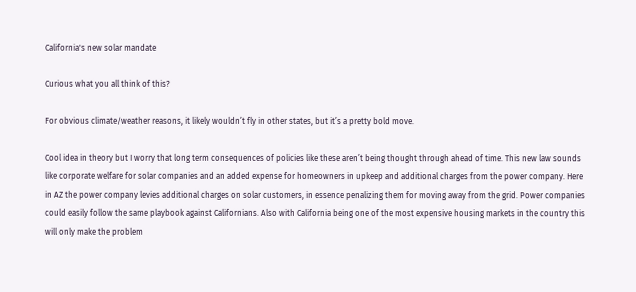California's new solar mandate

Curious what you all think of this?

For obvious climate/weather reasons, it likely wouldn’t fly in other states, but it’s a pretty bold move.

Cool idea in theory but I worry that long term consequences of policies like these aren’t being thought through ahead of time. This new law sounds like corporate welfare for solar companies and an added expense for homeowners in upkeep and additional charges from the power company. Here in AZ the power company levies additional charges on solar customers, in essence penalizing them for moving away from the grid. Power companies could easily follow the same playbook against Californians. Also with California being one of the most expensive housing markets in the country this will only make the problem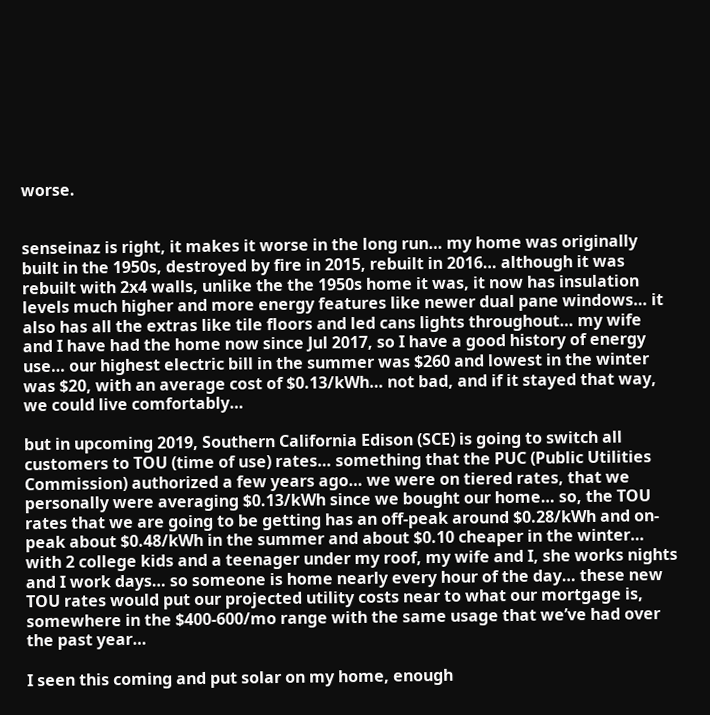worse.


senseinaz is right, it makes it worse in the long run… my home was originally built in the 1950s, destroyed by fire in 2015, rebuilt in 2016… although it was rebuilt with 2x4 walls, unlike the the 1950s home it was, it now has insulation levels much higher and more energy features like newer dual pane windows… it also has all the extras like tile floors and led cans lights throughout… my wife and I have had the home now since Jul 2017, so I have a good history of energy use… our highest electric bill in the summer was $260 and lowest in the winter was $20, with an average cost of $0.13/kWh… not bad, and if it stayed that way, we could live comfortably…

but in upcoming 2019, Southern California Edison (SCE) is going to switch all customers to TOU (time of use) rates… something that the PUC (Public Utilities Commission) authorized a few years ago… we were on tiered rates, that we personally were averaging $0.13/kWh since we bought our home… so, the TOU rates that we are going to be getting has an off-peak around $0.28/kWh and on-peak about $0.48/kWh in the summer and about $0.10 cheaper in the winter… with 2 college kids and a teenager under my roof, my wife and I, she works nights and I work days… so someone is home nearly every hour of the day… these new TOU rates would put our projected utility costs near to what our mortgage is, somewhere in the $400-600/mo range with the same usage that we’ve had over the past year…

I seen this coming and put solar on my home, enough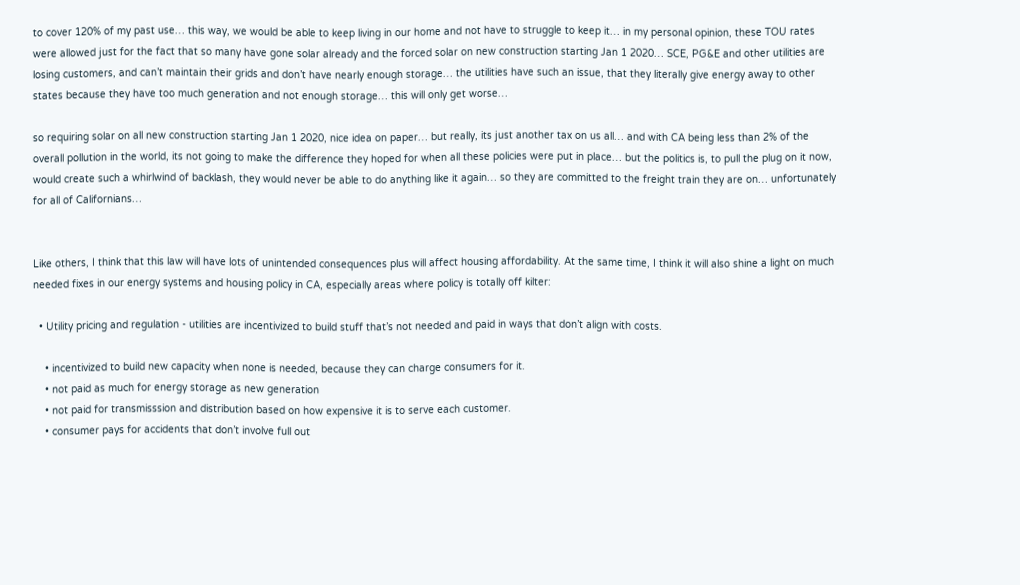to cover 120% of my past use… this way, we would be able to keep living in our home and not have to struggle to keep it… in my personal opinion, these TOU rates were allowed just for the fact that so many have gone solar already and the forced solar on new construction starting Jan 1 2020… SCE, PG&E and other utilities are losing customers, and can’t maintain their grids and don’t have nearly enough storage… the utilities have such an issue, that they literally give energy away to other states because they have too much generation and not enough storage… this will only get worse…

so requiring solar on all new construction starting Jan 1 2020, nice idea on paper… but really, its just another tax on us all… and with CA being less than 2% of the overall pollution in the world, its not going to make the difference they hoped for when all these policies were put in place… but the politics is, to pull the plug on it now, would create such a whirlwind of backlash, they would never be able to do anything like it again… so they are committed to the freight train they are on… unfortunately for all of Californians…


Like others, I think that this law will have lots of unintended consequences plus will affect housing affordability. At the same time, I think it will also shine a light on much needed fixes in our energy systems and housing policy in CA, especially areas where policy is totally off kilter:

  • Utility pricing and regulation - utilities are incentivized to build stuff that’s not needed and paid in ways that don’t align with costs.

    • incentivized to build new capacity when none is needed, because they can charge consumers for it.
    • not paid as much for energy storage as new generation
    • not paid for transmisssion and distribution based on how expensive it is to serve each customer.
    • consumer pays for accidents that don’t involve full out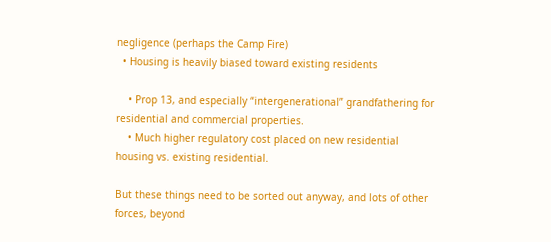negligence (perhaps the Camp Fire)
  • Housing is heavily biased toward existing residents

    • Prop 13, and especially “intergenerational” grandfathering for residential and commercial properties.
    • Much higher regulatory cost placed on new residential housing vs. existing residential.

But these things need to be sorted out anyway, and lots of other forces, beyond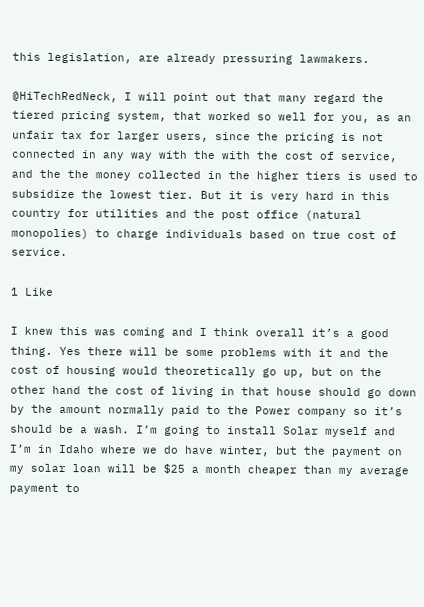this legislation, are already pressuring lawmakers.

@HiTechRedNeck, I will point out that many regard the tiered pricing system, that worked so well for you, as an unfair tax for larger users, since the pricing is not connected in any way with the with the cost of service, and the the money collected in the higher tiers is used to subsidize the lowest tier. But it is very hard in this country for utilities and the post office (natural monopolies) to charge individuals based on true cost of service.

1 Like

I knew this was coming and I think overall it’s a good thing. Yes there will be some problems with it and the cost of housing would theoretically go up, but on the other hand the cost of living in that house should go down by the amount normally paid to the Power company so it’s should be a wash. I’m going to install Solar myself and I’m in Idaho where we do have winter, but the payment on my solar loan will be $25 a month cheaper than my average payment to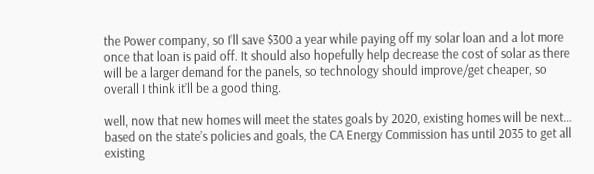the Power company, so I’ll save $300 a year while paying off my solar loan and a lot more once that loan is paid off. It should also hopefully help decrease the cost of solar as there will be a larger demand for the panels, so technology should improve/get cheaper, so overall I think it’ll be a good thing.

well, now that new homes will meet the states goals by 2020, existing homes will be next… based on the state’s policies and goals, the CA Energy Commission has until 2035 to get all existing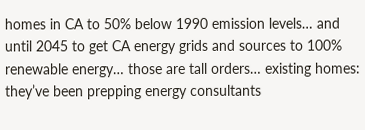homes in CA to 50% below 1990 emission levels… and until 2045 to get CA energy grids and sources to 100% renewable energy… those are tall orders… existing homes: they’ve been prepping energy consultants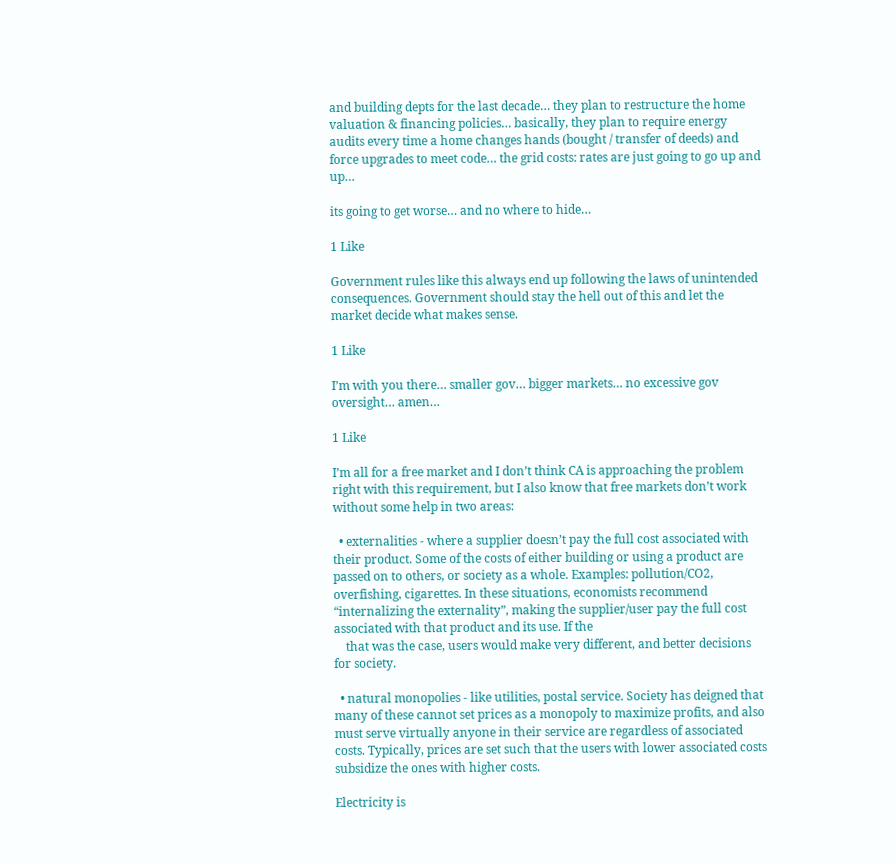and building depts for the last decade… they plan to restructure the home valuation & financing policies… basically, they plan to require energy audits every time a home changes hands (bought / transfer of deeds) and force upgrades to meet code… the grid costs: rates are just going to go up and up…

its going to get worse… and no where to hide…

1 Like

Government rules like this always end up following the laws of unintended consequences. Government should stay the hell out of this and let the market decide what makes sense.

1 Like

I’m with you there… smaller gov… bigger markets… no excessive gov oversight… amen…

1 Like

I’m all for a free market and I don’t think CA is approaching the problem right with this requirement, but I also know that free markets don’t work without some help in two areas:

  • externalities - where a supplier doesn’t pay the full cost associated with their product. Some of the costs of either building or using a product are passed on to others, or society as a whole. Examples: pollution/CO2, overfishing, cigarettes. In these situations, economists recommend “internalizing the externality”, making the supplier/user pay the full cost associated with that product and its use. If the
    that was the case, users would make very different, and better decisions for society.

  • natural monopolies - like utilities, postal service. Society has deigned that many of these cannot set prices as a monopoly to maximize profits, and also must serve virtually anyone in their service are regardless of associated costs. Typically, prices are set such that the users with lower associated costs subsidize the ones with higher costs.

Electricity is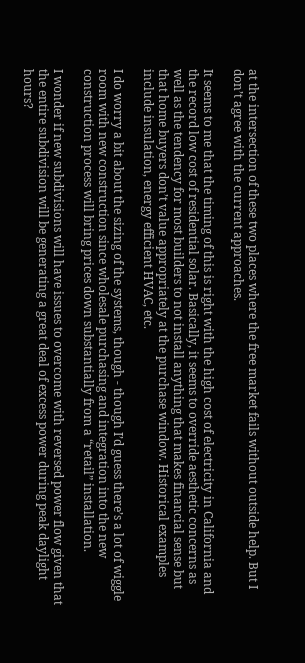at the intersection of these two places where the free market fails without outside help. But I don’t agree with the current approaches.

It seems to me that the timing of this is right with the high cost of electricity in California and the record low cost of residential solar. Basically, it seems to override aesthetic concerns as well as the tendency for most builders to not install anything that makes financial sense but that home buyers don’t value appropriately at the purchase window. Historical examples include insulation, energy efficient HVAC, etc.

I do worry a bit about the sizing of the systems, though - though I’d guess there’s a lot of wiggle room with new construction since wholesale purchasing and integration into the new construction process will bring prices down substantially from a “retail” installation.

I wonder if new subdivisions will have issues to overcome with reversed power flow given that the entire subdivision will be generating a great deal of excess power during peak daylight hours?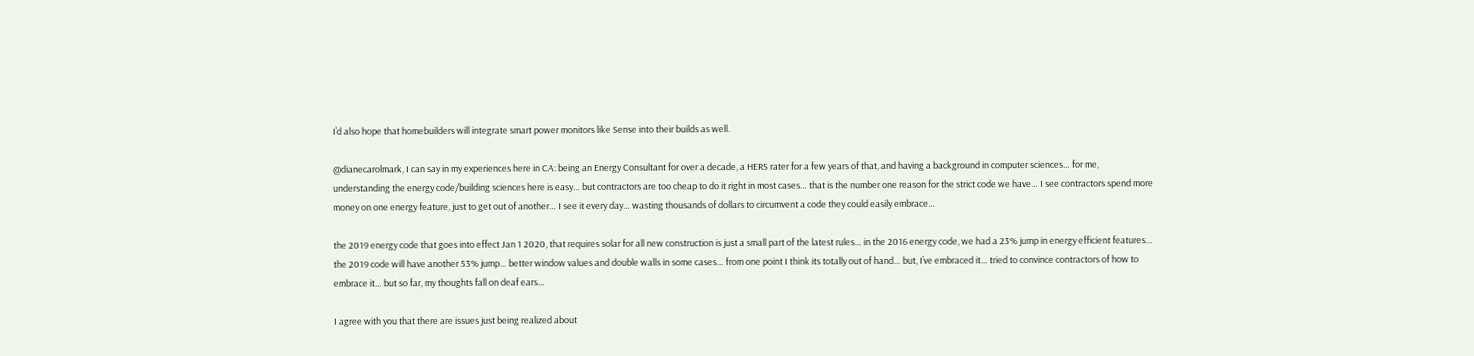I’d also hope that homebuilders will integrate smart power monitors like Sense into their builds as well.

@dianecarolmark, I can say in my experiences here in CA: being an Energy Consultant for over a decade, a HERS rater for a few years of that, and having a background in computer sciences… for me, understanding the energy code/building sciences here is easy… but contractors are too cheap to do it right in most cases… that is the number one reason for the strict code we have… I see contractors spend more money on one energy feature, just to get out of another… I see it every day… wasting thousands of dollars to circumvent a code they could easily embrace…

the 2019 energy code that goes into effect Jan 1 2020, that requires solar for all new construction is just a small part of the latest rules… in the 2016 energy code, we had a 23% jump in energy efficient features… the 2019 code will have another 53% jump… better window values and double walls in some cases… from one point I think its totally out of hand… but, I’ve embraced it… tried to convince contractors of how to embrace it… but so far, my thoughts fall on deaf ears…

I agree with you that there are issues just being realized about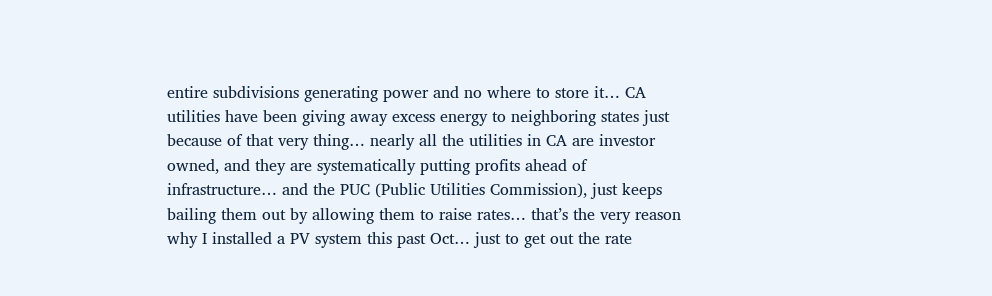entire subdivisions generating power and no where to store it… CA utilities have been giving away excess energy to neighboring states just because of that very thing… nearly all the utilities in CA are investor owned, and they are systematically putting profits ahead of infrastructure… and the PUC (Public Utilities Commission), just keeps bailing them out by allowing them to raise rates… that’s the very reason why I installed a PV system this past Oct… just to get out the rate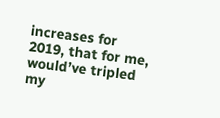increases for 2019, that for me, would’ve tripled my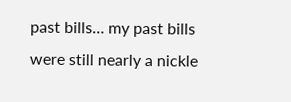past bills… my past bills were still nearly a nickle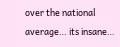over the national average… its insane…